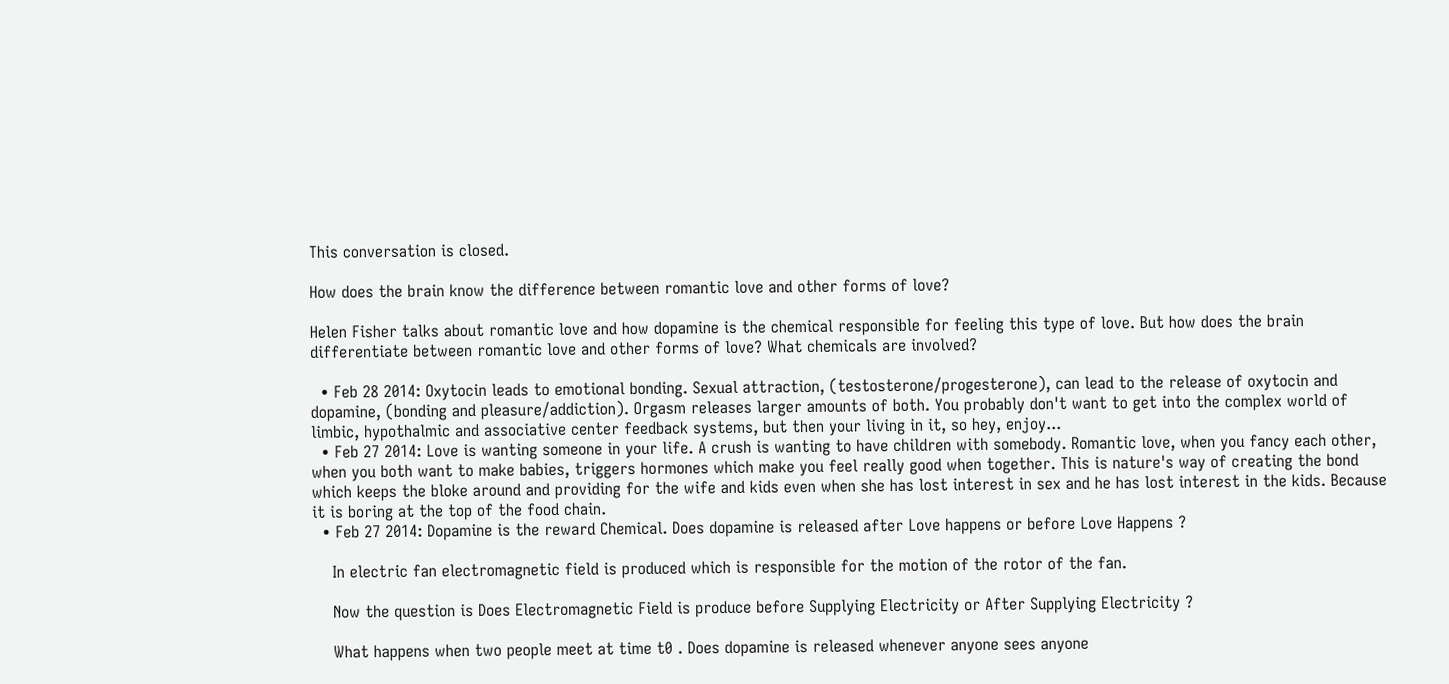This conversation is closed.

How does the brain know the difference between romantic love and other forms of love?

Helen Fisher talks about romantic love and how dopamine is the chemical responsible for feeling this type of love. But how does the brain differentiate between romantic love and other forms of love? What chemicals are involved?

  • Feb 28 2014: Oxytocin leads to emotional bonding. Sexual attraction, (testosterone/progesterone), can lead to the release of oxytocin and dopamine, (bonding and pleasure/addiction). Orgasm releases larger amounts of both. You probably don't want to get into the complex world of limbic, hypothalmic and associative center feedback systems, but then your living in it, so hey, enjoy...
  • Feb 27 2014: Love is wanting someone in your life. A crush is wanting to have children with somebody. Romantic love, when you fancy each other, when you both want to make babies, triggers hormones which make you feel really good when together. This is nature's way of creating the bond which keeps the bloke around and providing for the wife and kids even when she has lost interest in sex and he has lost interest in the kids. Because it is boring at the top of the food chain.
  • Feb 27 2014: Dopamine is the reward Chemical. Does dopamine is released after Love happens or before Love Happens ?

    In electric fan electromagnetic field is produced which is responsible for the motion of the rotor of the fan.

    Now the question is Does Electromagnetic Field is produce before Supplying Electricity or After Supplying Electricity ?

    What happens when two people meet at time t0 . Does dopamine is released whenever anyone sees anyone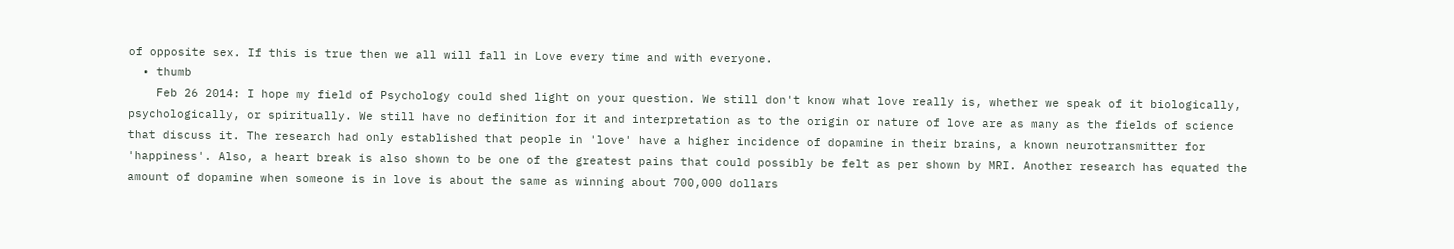of opposite sex. If this is true then we all will fall in Love every time and with everyone.
  • thumb
    Feb 26 2014: I hope my field of Psychology could shed light on your question. We still don't know what love really is, whether we speak of it biologically, psychologically, or spiritually. We still have no definition for it and interpretation as to the origin or nature of love are as many as the fields of science that discuss it. The research had only established that people in 'love' have a higher incidence of dopamine in their brains, a known neurotransmitter for 'happiness'. Also, a heart break is also shown to be one of the greatest pains that could possibly be felt as per shown by MRI. Another research has equated the amount of dopamine when someone is in love is about the same as winning about 700,000 dollars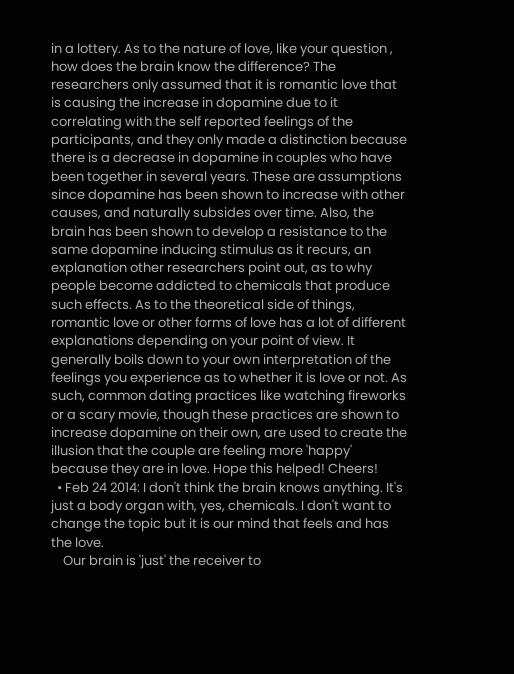in a lottery. As to the nature of love, like your question , how does the brain know the difference? The researchers only assumed that it is romantic love that is causing the increase in dopamine due to it correlating with the self reported feelings of the participants, and they only made a distinction because there is a decrease in dopamine in couples who have been together in several years. These are assumptions since dopamine has been shown to increase with other causes, and naturally subsides over time. Also, the brain has been shown to develop a resistance to the same dopamine inducing stimulus as it recurs, an explanation other researchers point out, as to why people become addicted to chemicals that produce such effects. As to the theoretical side of things, romantic love or other forms of love has a lot of different explanations depending on your point of view. It generally boils down to your own interpretation of the feelings you experience as to whether it is love or not. As such, common dating practices like watching fireworks or a scary movie, though these practices are shown to increase dopamine on their own, are used to create the illusion that the couple are feeling more 'happy' because they are in love. Hope this helped! Cheers!
  • Feb 24 2014: I don't think the brain knows anything. It's just a body organ with, yes, chemicals. I don't want to change the topic but it is our mind that feels and has the love.
    Our brain is 'just' the receiver to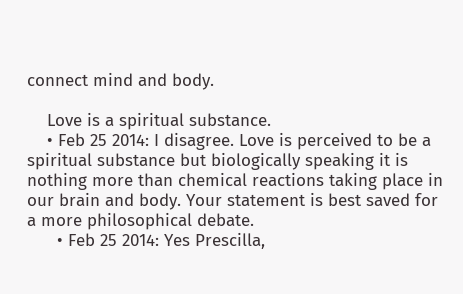connect mind and body.

    Love is a spiritual substance.
    • Feb 25 2014: I disagree. Love is perceived to be a spiritual substance but biologically speaking it is nothing more than chemical reactions taking place in our brain and body. Your statement is best saved for a more philosophical debate.
      • Feb 25 2014: Yes Prescilla,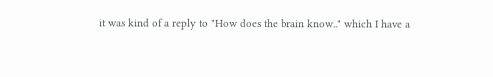it was kind of a reply to "How does the brain know.." which I have a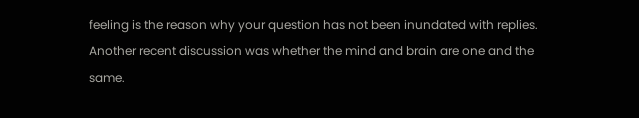feeling is the reason why your question has not been inundated with replies. Another recent discussion was whether the mind and brain are one and the same.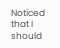Noticed that I should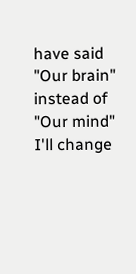have said "Our brain" instead of "Our mind" I'll change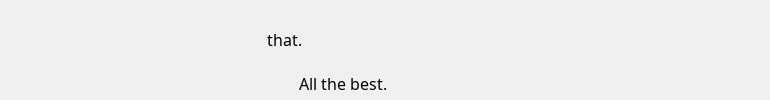that.

        All the best.